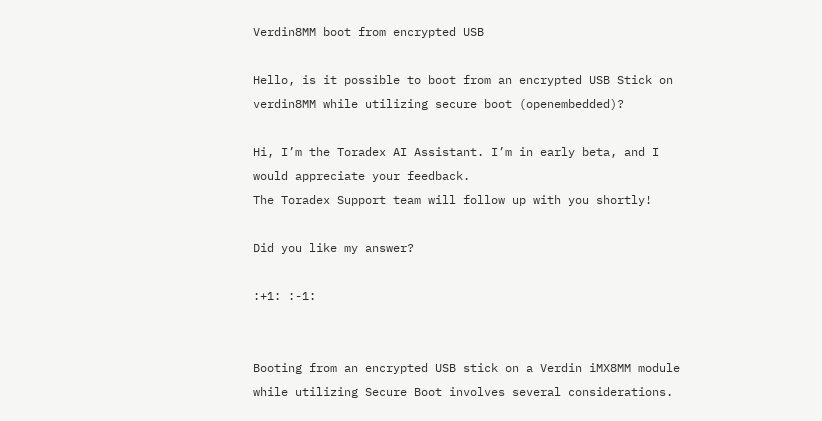Verdin8MM boot from encrypted USB

Hello, is it possible to boot from an encrypted USB Stick on verdin8MM while utilizing secure boot (openembedded)?

Hi, I’m the Toradex AI Assistant. I’m in early beta, and I would appreciate your feedback.
The Toradex Support team will follow up with you shortly!

Did you like my answer?

:+1: :-1:


Booting from an encrypted USB stick on a Verdin iMX8MM module while utilizing Secure Boot involves several considerations.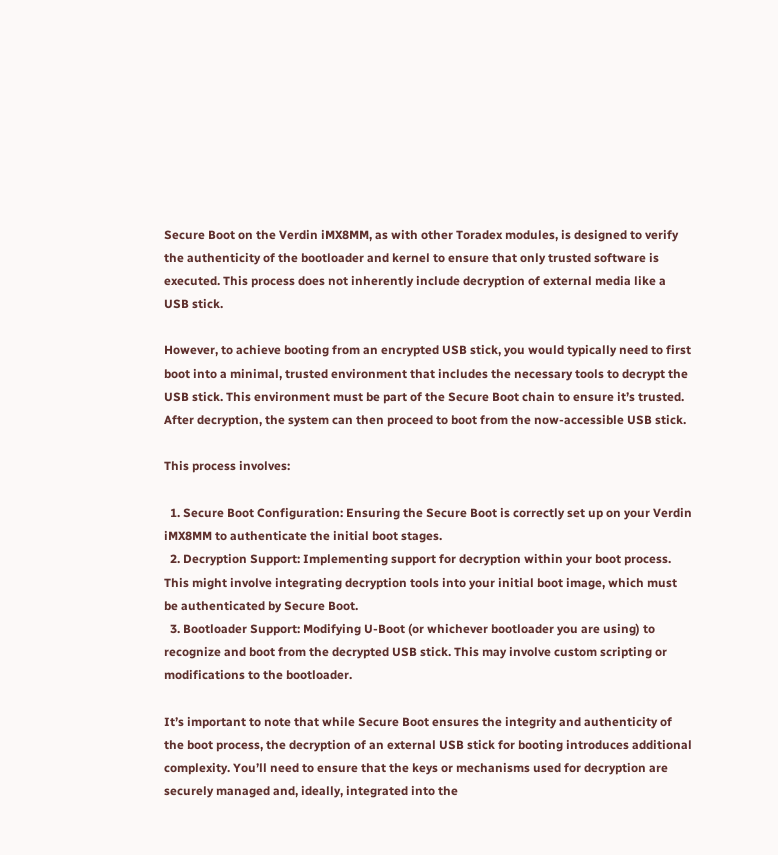Secure Boot on the Verdin iMX8MM, as with other Toradex modules, is designed to verify the authenticity of the bootloader and kernel to ensure that only trusted software is executed. This process does not inherently include decryption of external media like a USB stick.

However, to achieve booting from an encrypted USB stick, you would typically need to first boot into a minimal, trusted environment that includes the necessary tools to decrypt the USB stick. This environment must be part of the Secure Boot chain to ensure it’s trusted. After decryption, the system can then proceed to boot from the now-accessible USB stick.

This process involves:

  1. Secure Boot Configuration: Ensuring the Secure Boot is correctly set up on your Verdin iMX8MM to authenticate the initial boot stages.
  2. Decryption Support: Implementing support for decryption within your boot process. This might involve integrating decryption tools into your initial boot image, which must be authenticated by Secure Boot.
  3. Bootloader Support: Modifying U-Boot (or whichever bootloader you are using) to recognize and boot from the decrypted USB stick. This may involve custom scripting or modifications to the bootloader.

It’s important to note that while Secure Boot ensures the integrity and authenticity of the boot process, the decryption of an external USB stick for booting introduces additional complexity. You’ll need to ensure that the keys or mechanisms used for decryption are securely managed and, ideally, integrated into the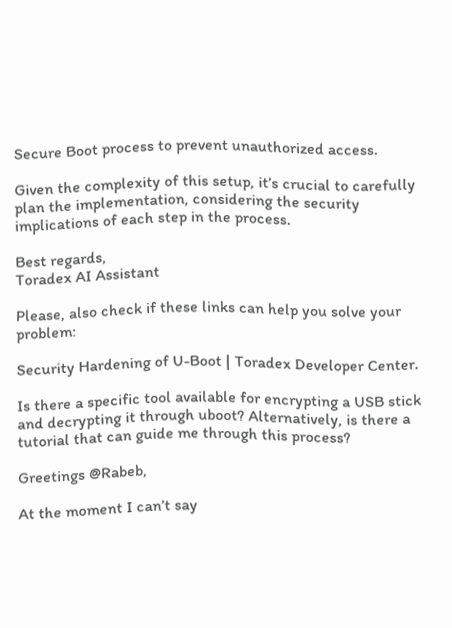Secure Boot process to prevent unauthorized access.

Given the complexity of this setup, it’s crucial to carefully plan the implementation, considering the security implications of each step in the process.

Best regards,
Toradex AI Assistant

Please, also check if these links can help you solve your problem:

Security Hardening of U-Boot | Toradex Developer Center.

Is there a specific tool available for encrypting a USB stick and decrypting it through uboot? Alternatively, is there a tutorial that can guide me through this process?

Greetings @Rabeb,

At the moment I can’t say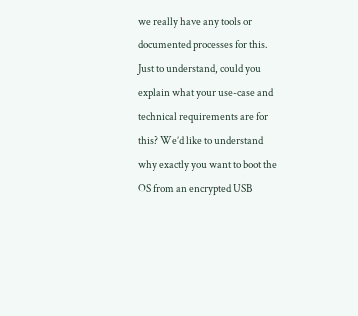we really have any tools or documented processes for this. Just to understand, could you explain what your use-case and technical requirements are for this? We’d like to understand why exactly you want to boot the OS from an encrypted USB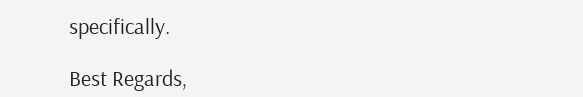specifically.

Best Regards,